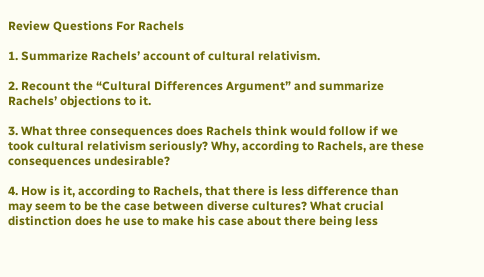Review Questions For Rachels

1. Summarize Rachels’ account of cultural relativism.

2. Recount the “Cultural Differences Argument” and summarize Rachels’ objections to it.

3. What three consequences does Rachels think would follow if we took cultural relativism seriously? Why, according to Rachels, are these consequences undesirable?

4. How is it, according to Rachels, that there is less difference than may seem to be the case between diverse cultures? What crucial distinction does he use to make his case about there being less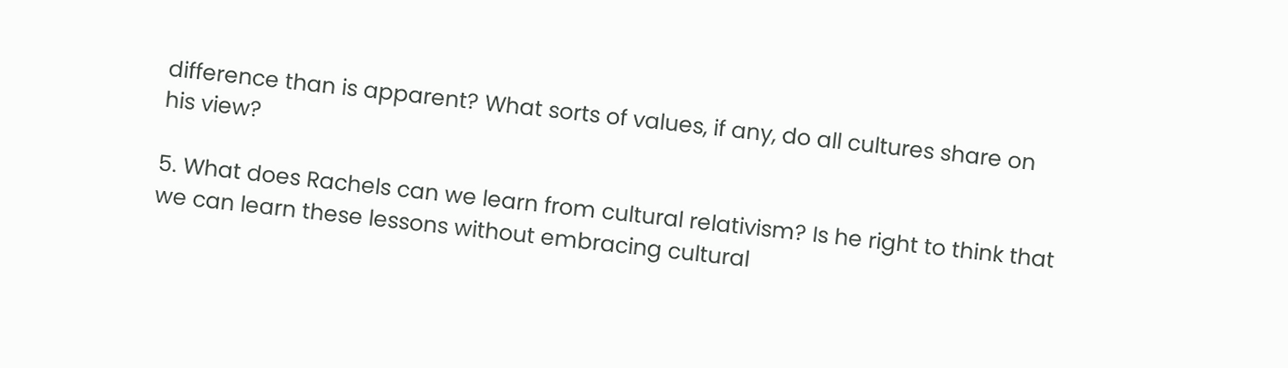difference than is apparent? What sorts of values, if any, do all cultures share on his view?

5. What does Rachels can we learn from cultural relativism? Is he right to think that we can learn these lessons without embracing cultural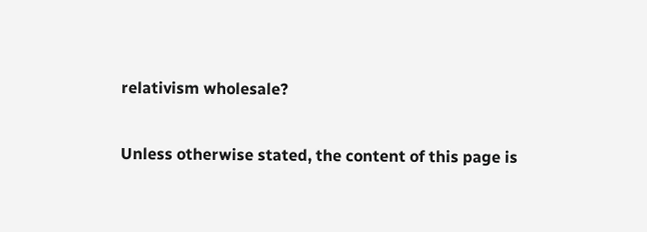relativism wholesale?

Unless otherwise stated, the content of this page is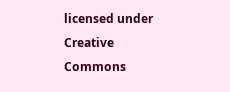licensed under Creative Commons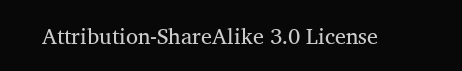Attribution-ShareAlike 3.0 License